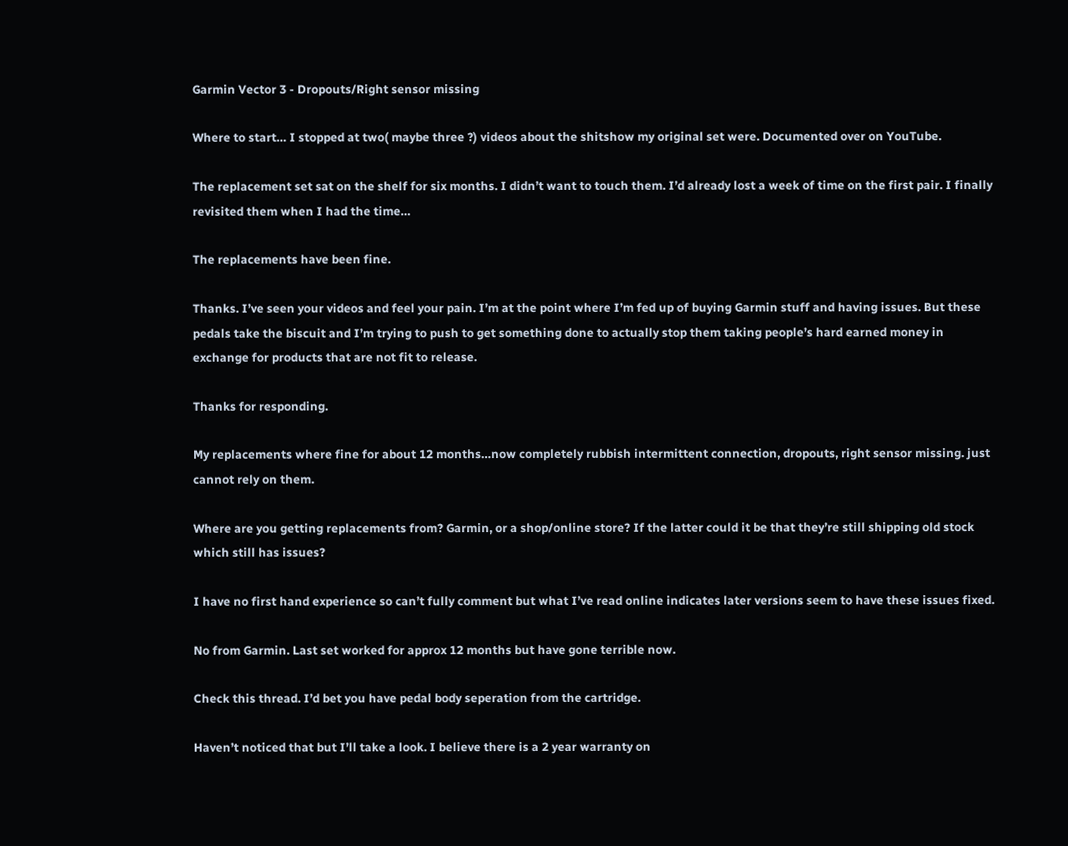Garmin Vector 3 - Dropouts/Right sensor missing

Where to start… I stopped at two( maybe three ?) videos about the shitshow my original set were. Documented over on YouTube.

The replacement set sat on the shelf for six months. I didn’t want to touch them. I’d already lost a week of time on the first pair. I finally revisited them when I had the time…

The replacements have been fine.

Thanks. I’ve seen your videos and feel your pain. I’m at the point where I’m fed up of buying Garmin stuff and having issues. But these pedals take the biscuit and I’m trying to push to get something done to actually stop them taking people’s hard earned money in exchange for products that are not fit to release.

Thanks for responding.

My replacements where fine for about 12 months…now completely rubbish intermittent connection, dropouts, right sensor missing. just cannot rely on them.

Where are you getting replacements from? Garmin, or a shop/online store? If the latter could it be that they’re still shipping old stock which still has issues?

I have no first hand experience so can’t fully comment but what I’ve read online indicates later versions seem to have these issues fixed.

No from Garmin. Last set worked for approx 12 months but have gone terrible now.

Check this thread. I’d bet you have pedal body seperation from the cartridge.

Haven’t noticed that but I’ll take a look. I believe there is a 2 year warranty on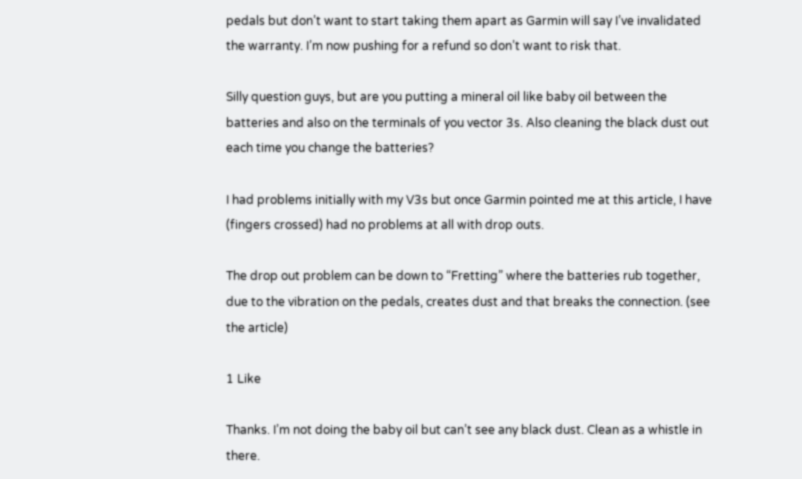pedals but don’t want to start taking them apart as Garmin will say I’ve invalidated the warranty. I’m now pushing for a refund so don’t want to risk that.

Silly question guys, but are you putting a mineral oil like baby oil between the batteries and also on the terminals of you vector 3s. Also cleaning the black dust out each time you change the batteries?

I had problems initially with my V3s but once Garmin pointed me at this article, I have (fingers crossed) had no problems at all with drop outs.

The drop out problem can be down to “Fretting” where the batteries rub together, due to the vibration on the pedals, creates dust and that breaks the connection. (see the article)

1 Like

Thanks. I’m not doing the baby oil but can’t see any black dust. Clean as a whistle in there.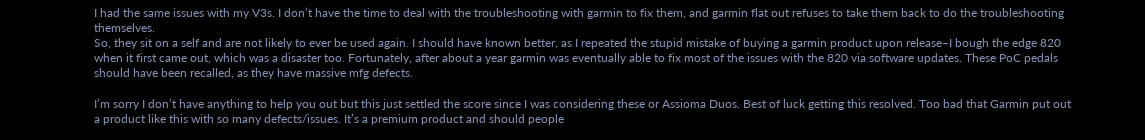I had the same issues with my V3s. I don’t have the time to deal with the troubleshooting with garmin to fix them, and garmin flat out refuses to take them back to do the troubleshooting themselves.
So, they sit on a self and are not likely to ever be used again. I should have known better, as I repeated the stupid mistake of buying a garmin product upon release–I bough the edge 820 when it first came out, which was a disaster too. Fortunately, after about a year garmin was eventually able to fix most of the issues with the 820 via software updates. These PoC pedals should have been recalled, as they have massive mfg defects.

I’m sorry I don’t have anything to help you out but this just settled the score since I was considering these or Assioma Duos. Best of luck getting this resolved. Too bad that Garmin put out a product like this with so many defects/issues. It’s a premium product and should people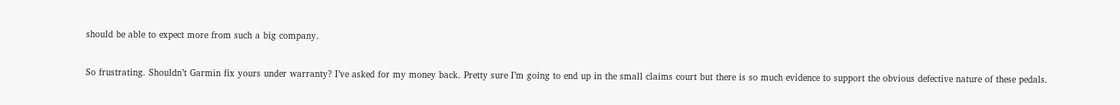should be able to expect more from such a big company.

So frustrating. Shouldn’t Garmin fix yours under warranty? I’ve asked for my money back. Pretty sure I’m going to end up in the small claims court but there is so much evidence to support the obvious defective nature of these pedals.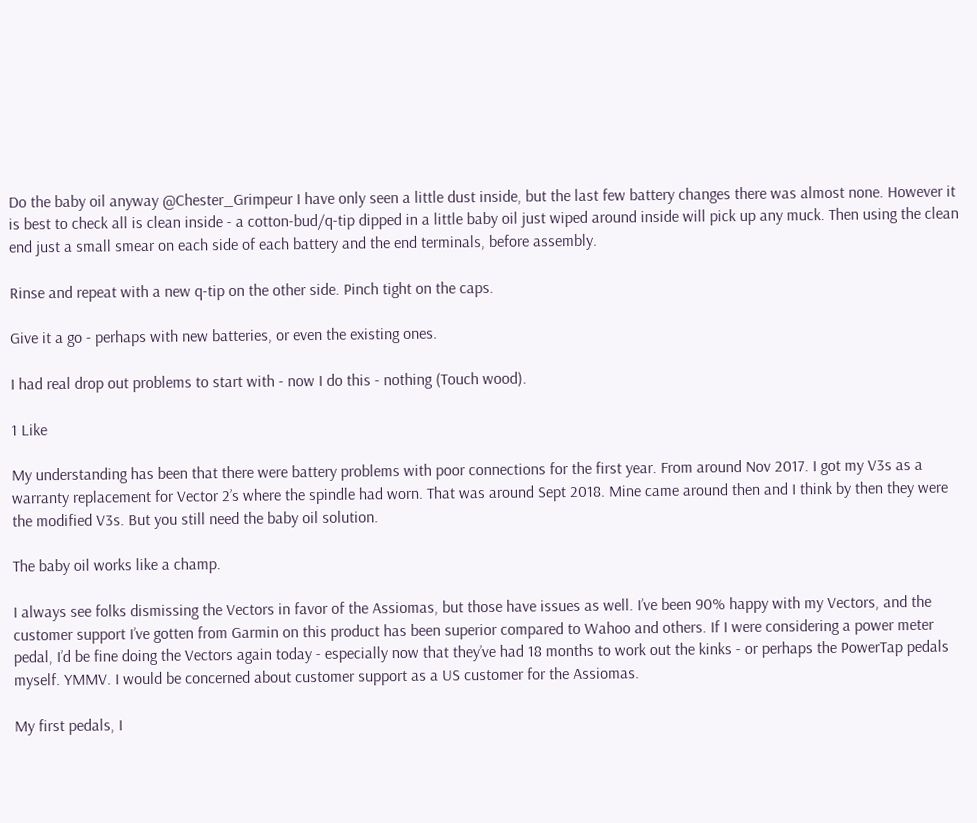Do the baby oil anyway @Chester_Grimpeur I have only seen a little dust inside, but the last few battery changes there was almost none. However it is best to check all is clean inside - a cotton-bud/q-tip dipped in a little baby oil just wiped around inside will pick up any muck. Then using the clean end just a small smear on each side of each battery and the end terminals, before assembly.

Rinse and repeat with a new q-tip on the other side. Pinch tight on the caps.

Give it a go - perhaps with new batteries, or even the existing ones.

I had real drop out problems to start with - now I do this - nothing (Touch wood).

1 Like

My understanding has been that there were battery problems with poor connections for the first year. From around Nov 2017. I got my V3s as a warranty replacement for Vector 2’s where the spindle had worn. That was around Sept 2018. Mine came around then and I think by then they were the modified V3s. But you still need the baby oil solution.

The baby oil works like a champ.

I always see folks dismissing the Vectors in favor of the Assiomas, but those have issues as well. I’ve been 90% happy with my Vectors, and the customer support I’ve gotten from Garmin on this product has been superior compared to Wahoo and others. If I were considering a power meter pedal, I’d be fine doing the Vectors again today - especially now that they’ve had 18 months to work out the kinks - or perhaps the PowerTap pedals myself. YMMV. I would be concerned about customer support as a US customer for the Assiomas.

My first pedals, I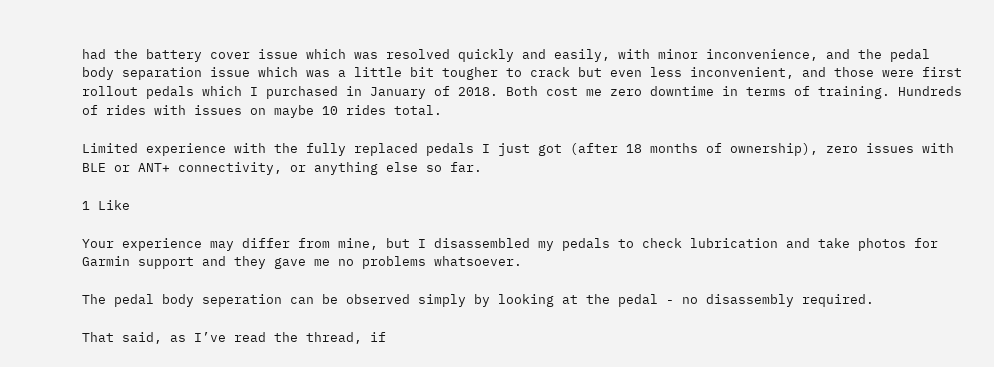had the battery cover issue which was resolved quickly and easily, with minor inconvenience, and the pedal body separation issue which was a little bit tougher to crack but even less inconvenient, and those were first rollout pedals which I purchased in January of 2018. Both cost me zero downtime in terms of training. Hundreds of rides with issues on maybe 10 rides total.

Limited experience with the fully replaced pedals I just got (after 18 months of ownership), zero issues with BLE or ANT+ connectivity, or anything else so far.

1 Like

Your experience may differ from mine, but I disassembled my pedals to check lubrication and take photos for Garmin support and they gave me no problems whatsoever.

The pedal body seperation can be observed simply by looking at the pedal - no disassembly required.

That said, as I’ve read the thread, if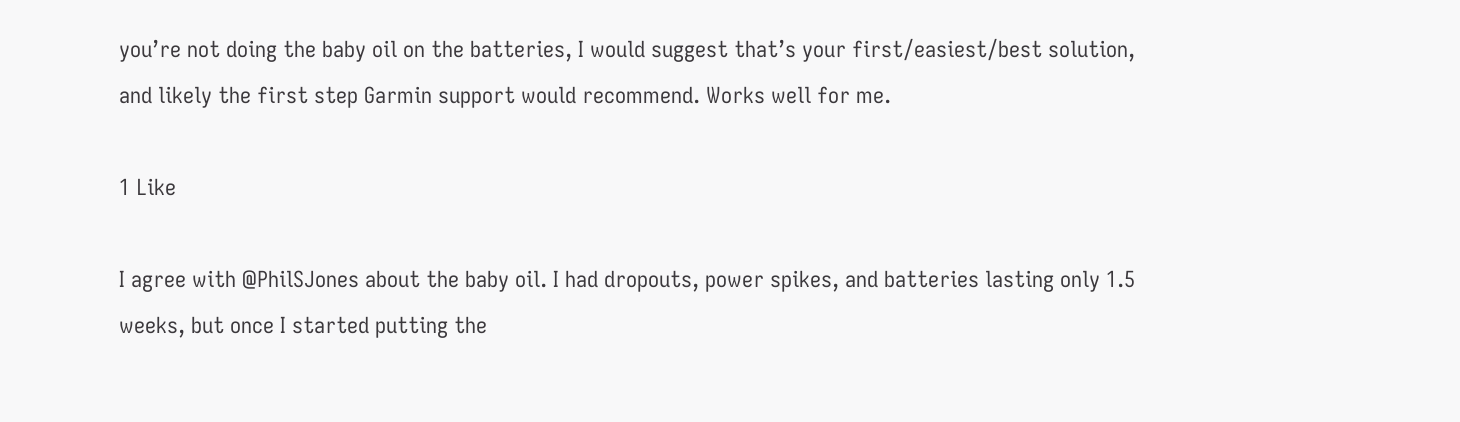you’re not doing the baby oil on the batteries, I would suggest that’s your first/easiest/best solution, and likely the first step Garmin support would recommend. Works well for me.

1 Like

I agree with @PhilSJones about the baby oil. I had dropouts, power spikes, and batteries lasting only 1.5 weeks, but once I started putting the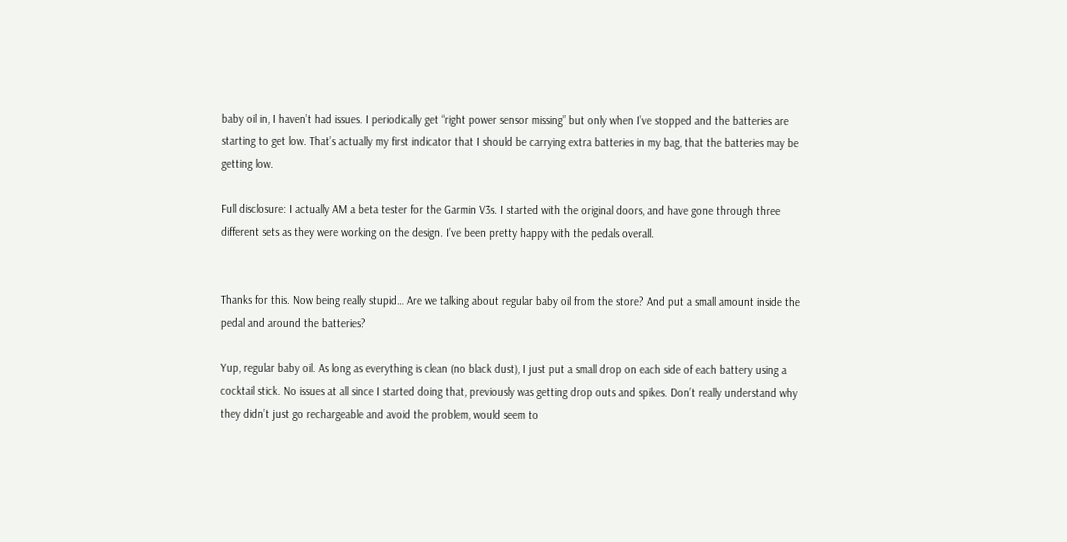baby oil in, I haven’t had issues. I periodically get “right power sensor missing” but only when I’ve stopped and the batteries are starting to get low. That’s actually my first indicator that I should be carrying extra batteries in my bag, that the batteries may be getting low.

Full disclosure: I actually AM a beta tester for the Garmin V3s. I started with the original doors, and have gone through three different sets as they were working on the design. I’ve been pretty happy with the pedals overall.


Thanks for this. Now being really stupid… Are we talking about regular baby oil from the store? And put a small amount inside the pedal and around the batteries?

Yup, regular baby oil. As long as everything is clean (no black dust), I just put a small drop on each side of each battery using a cocktail stick. No issues at all since I started doing that, previously was getting drop outs and spikes. Don’t really understand why they didn’t just go rechargeable and avoid the problem, would seem to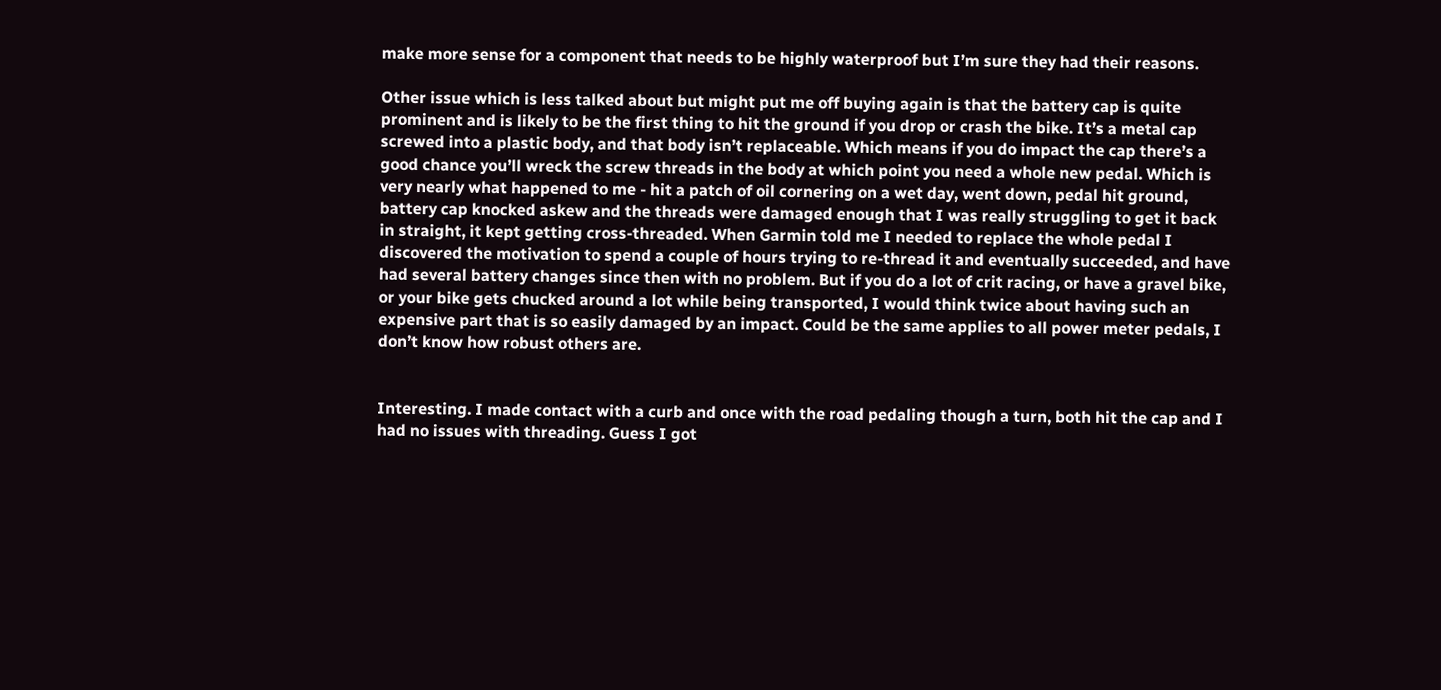make more sense for a component that needs to be highly waterproof but I’m sure they had their reasons.

Other issue which is less talked about but might put me off buying again is that the battery cap is quite prominent and is likely to be the first thing to hit the ground if you drop or crash the bike. It’s a metal cap screwed into a plastic body, and that body isn’t replaceable. Which means if you do impact the cap there’s a good chance you’ll wreck the screw threads in the body at which point you need a whole new pedal. Which is very nearly what happened to me - hit a patch of oil cornering on a wet day, went down, pedal hit ground, battery cap knocked askew and the threads were damaged enough that I was really struggling to get it back in straight, it kept getting cross-threaded. When Garmin told me I needed to replace the whole pedal I discovered the motivation to spend a couple of hours trying to re-thread it and eventually succeeded, and have had several battery changes since then with no problem. But if you do a lot of crit racing, or have a gravel bike, or your bike gets chucked around a lot while being transported, I would think twice about having such an expensive part that is so easily damaged by an impact. Could be the same applies to all power meter pedals, I don’t know how robust others are.


Interesting. I made contact with a curb and once with the road pedaling though a turn, both hit the cap and I had no issues with threading. Guess I got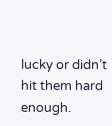lucky or didn’t hit them hard enough.